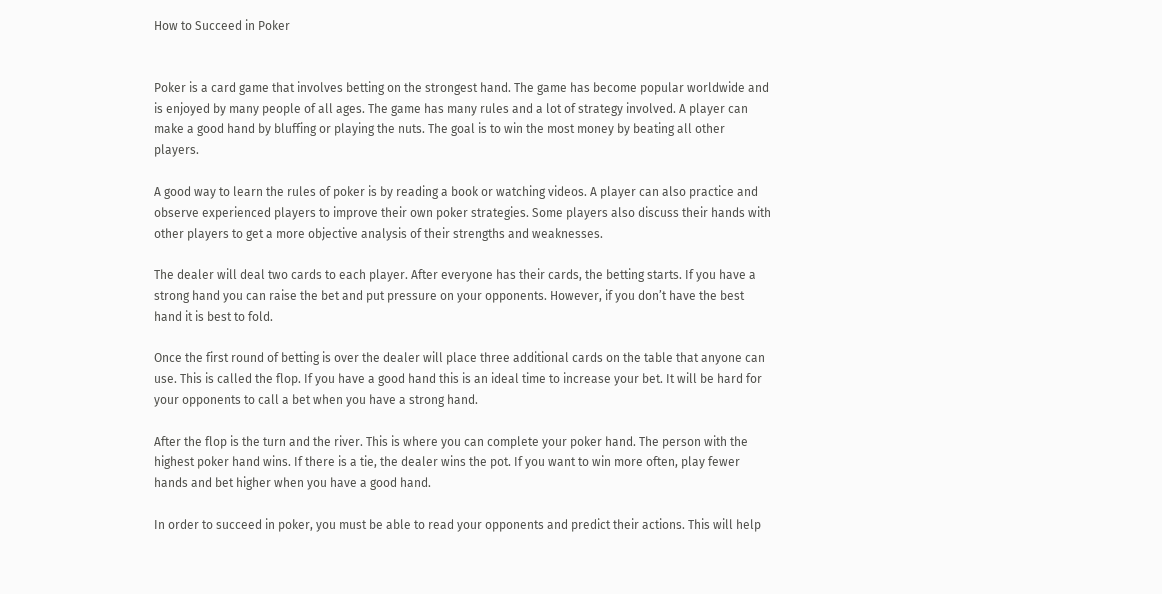How to Succeed in Poker


Poker is a card game that involves betting on the strongest hand. The game has become popular worldwide and is enjoyed by many people of all ages. The game has many rules and a lot of strategy involved. A player can make a good hand by bluffing or playing the nuts. The goal is to win the most money by beating all other players.

A good way to learn the rules of poker is by reading a book or watching videos. A player can also practice and observe experienced players to improve their own poker strategies. Some players also discuss their hands with other players to get a more objective analysis of their strengths and weaknesses.

The dealer will deal two cards to each player. After everyone has their cards, the betting starts. If you have a strong hand you can raise the bet and put pressure on your opponents. However, if you don’t have the best hand it is best to fold.

Once the first round of betting is over the dealer will place three additional cards on the table that anyone can use. This is called the flop. If you have a good hand this is an ideal time to increase your bet. It will be hard for your opponents to call a bet when you have a strong hand.

After the flop is the turn and the river. This is where you can complete your poker hand. The person with the highest poker hand wins. If there is a tie, the dealer wins the pot. If you want to win more often, play fewer hands and bet higher when you have a good hand.

In order to succeed in poker, you must be able to read your opponents and predict their actions. This will help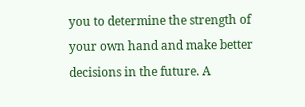you to determine the strength of your own hand and make better decisions in the future. A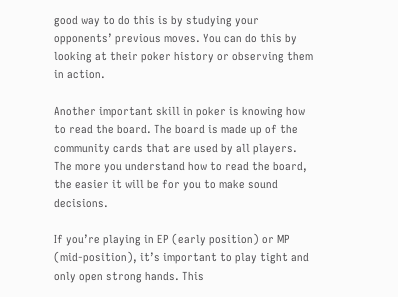good way to do this is by studying your opponents’ previous moves. You can do this by looking at their poker history or observing them in action.

Another important skill in poker is knowing how to read the board. The board is made up of the community cards that are used by all players. The more you understand how to read the board, the easier it will be for you to make sound decisions.

If you’re playing in EP (early position) or MP (mid-position), it’s important to play tight and only open strong hands. This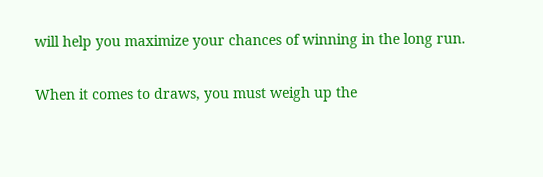will help you maximize your chances of winning in the long run.

When it comes to draws, you must weigh up the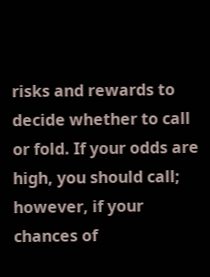risks and rewards to decide whether to call or fold. If your odds are high, you should call; however, if your chances of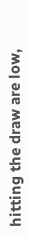hitting the draw are low,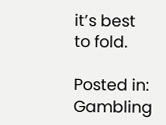it’s best to fold.

Posted in: Gambling